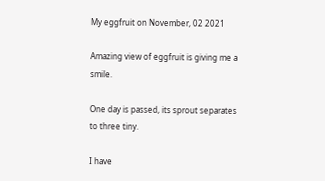My eggfruit on November, 02 2021

Amazing view of eggfruit is giving me a smile.

One day is passed, its sprout separates to three tiny.

I have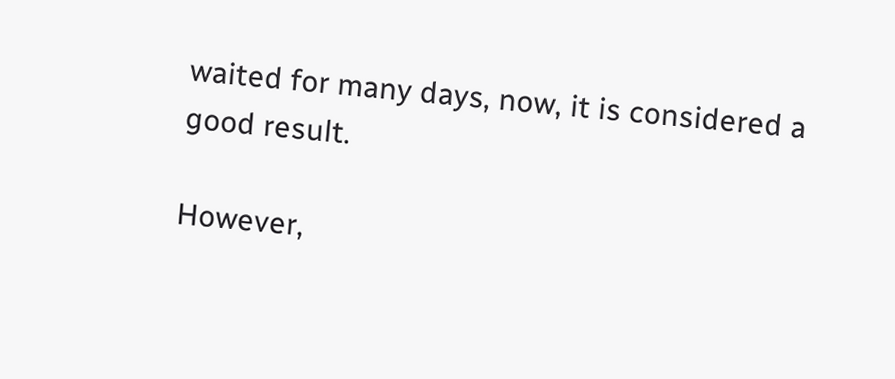waited for many days, now, it is considered a good result.

However,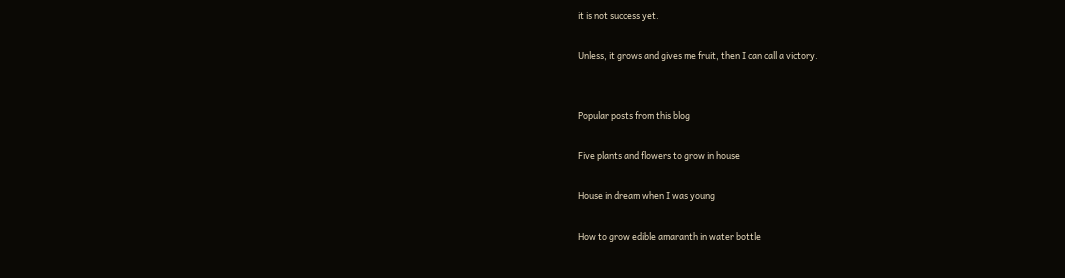it is not success yet.

Unless, it grows and gives me fruit, then I can call a victory.


Popular posts from this blog

Five plants and flowers to grow in house

House in dream when I was young

How to grow edible amaranth in water bottle